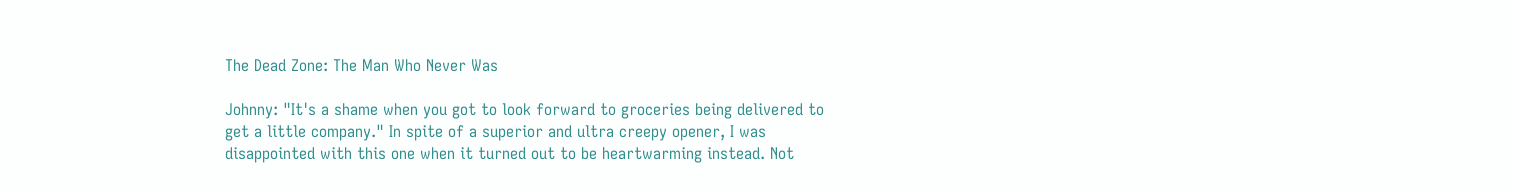The Dead Zone: The Man Who Never Was

Johnny: "It's a shame when you got to look forward to groceries being delivered to get a little company." In spite of a superior and ultra creepy opener, I was disappointed with this one when it turned out to be heartwarming instead. Not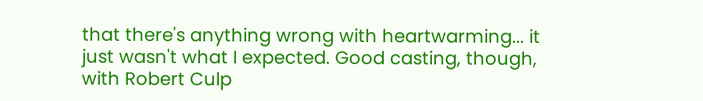that there's anything wrong with heartwarming... it just wasn't what I expected. Good casting, though, with Robert Culp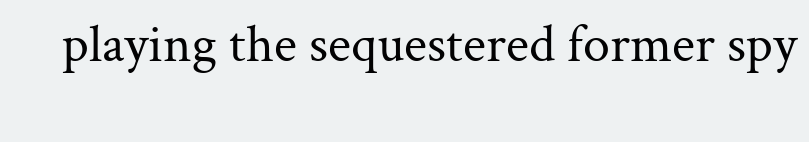playing the sequestered former spy